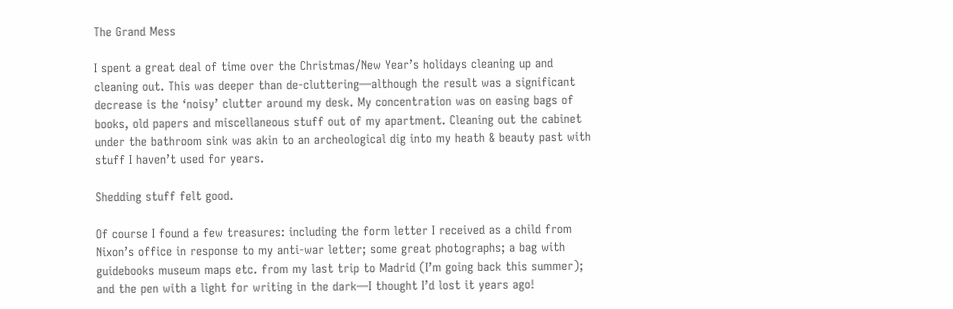The Grand Mess

I spent a great deal of time over the Christmas/New Year’s holidays cleaning up and cleaning out. This was deeper than de-cluttering—although the result was a significant decrease is the ‘noisy’ clutter around my desk. My concentration was on easing bags of books, old papers and miscellaneous stuff out of my apartment. Cleaning out the cabinet under the bathroom sink was akin to an archeological dig into my heath & beauty past with stuff I haven’t used for years.

Shedding stuff felt good.

Of course I found a few treasures: including the form letter I received as a child from Nixon’s office in response to my anti-war letter; some great photographs; a bag with guidebooks museum maps etc. from my last trip to Madrid (I’m going back this summer); and the pen with a light for writing in the dark—I thought I’d lost it years ago!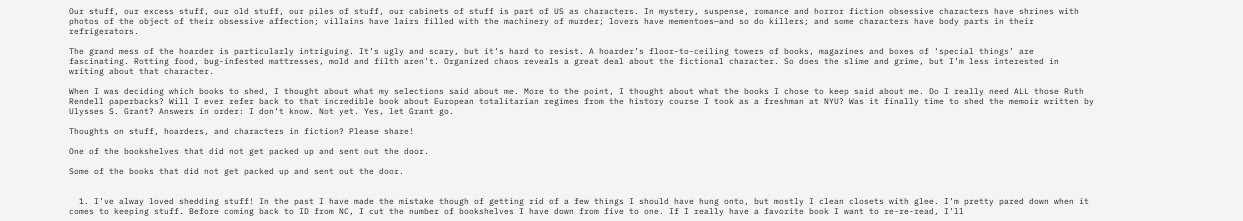Our stuff, our excess stuff, our old stuff, our piles of stuff, our cabinets of stuff is part of US as characters. In mystery, suspense, romance and horror fiction obsessive characters have shrines with photos of the object of their obsessive affection; villains have lairs filled with the machinery of murder; lovers have mementoes—and so do killers; and some characters have body parts in their refrigerators.

The grand mess of the hoarder is particularly intriguing. It’s ugly and scary, but it’s hard to resist. A hoarder’s floor-to-ceiling towers of books, magazines and boxes of ‘special things’ are fascinating. Rotting food, bug-infested mattresses, mold and filth aren’t. Organized chaos reveals a great deal about the fictional character. So does the slime and grime, but I’m less interested in writing about that character.

When I was deciding which books to shed, I thought about what my selections said about me. More to the point, I thought about what the books I chose to keep said about me. Do I really need ALL those Ruth Rendell paperbacks? Will I ever refer back to that incredible book about European totalitarian regimes from the history course I took as a freshman at NYU? Was it finally time to shed the memoir written by Ulysses S. Grant? Answers in order: I don’t know. Not yet. Yes, let Grant go.

Thoughts on stuff, hoarders, and characters in fiction? Please share!

One of the bookshelves that did not get packed up and sent out the door.

Some of the books that did not get packed up and sent out the door.


  1. I’ve alway loved shedding stuff! In the past I have made the mistake though of getting rid of a few things I should have hung onto, but mostly I clean closets with glee. I’m pretty pared down when it comes to keeping stuff. Before coming back to ID from NC, I cut the number of bookshelves I have down from five to one. If I really have a favorite book I want to re-re-read, I’ll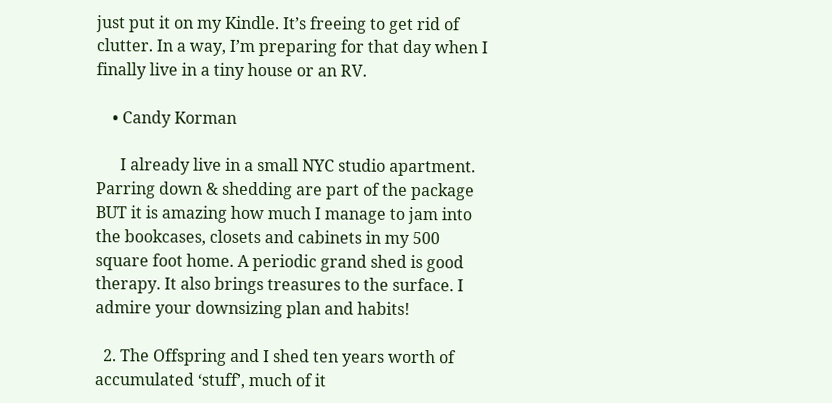just put it on my Kindle. It’s freeing to get rid of clutter. In a way, I’m preparing for that day when I finally live in a tiny house or an RV.

    • Candy Korman

      I already live in a small NYC studio apartment. Parring down & shedding are part of the package BUT it is amazing how much I manage to jam into the bookcases, closets and cabinets in my 500 square foot home. A periodic grand shed is good therapy. It also brings treasures to the surface. I admire your downsizing plan and habits!

  2. The Offspring and I shed ten years worth of accumulated ‘stuff’, much of it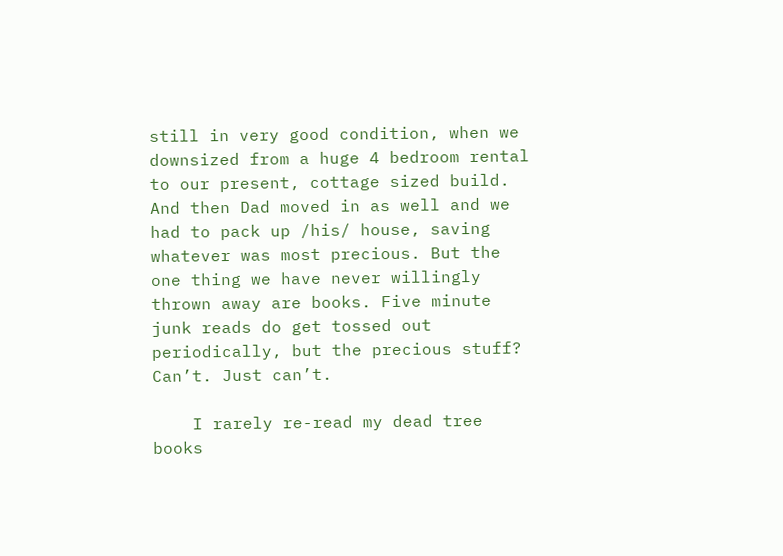still in very good condition, when we downsized from a huge 4 bedroom rental to our present, cottage sized build. And then Dad moved in as well and we had to pack up /his/ house, saving whatever was most precious. But the one thing we have never willingly thrown away are books. Five minute junk reads do get tossed out periodically, but the precious stuff? Can’t. Just can’t.

    I rarely re-read my dead tree books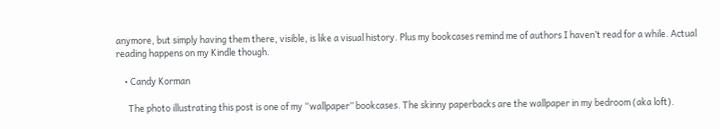anymore, but simply having them there, visible, is like a visual history. Plus my bookcases remind me of authors I haven’t read for a while. Actual reading happens on my Kindle though.

    • Candy Korman

      The photo illustrating this post is one of my “wallpaper” bookcases. The skinny paperbacks are the wallpaper in my bedroom (aka loft).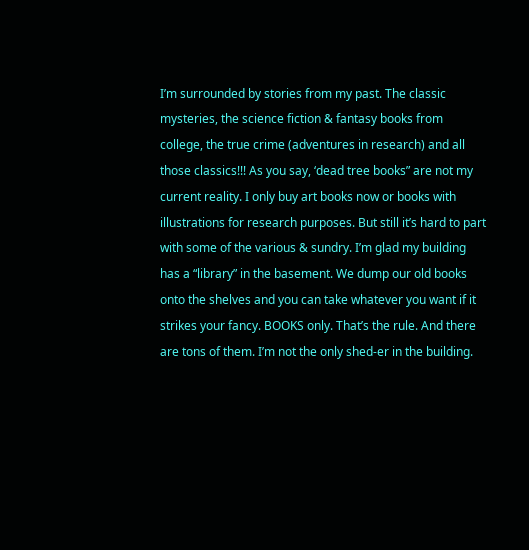I’m surrounded by stories from my past. The classic mysteries, the science fiction & fantasy books from college, the true crime (adventures in research) and all those classics!!! As you say, ‘dead tree books” are not my current reality. I only buy art books now or books with illustrations for research purposes. But still it’s hard to part with some of the various & sundry. I’m glad my building has a “library” in the basement. We dump our old books onto the shelves and you can take whatever you want if it strikes your fancy. BOOKS only. That’s the rule. And there are tons of them. I’m not the only shed-er in the building.